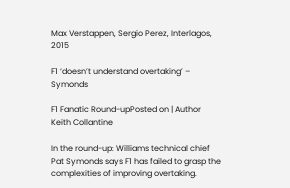Max Verstappen, Sergio Perez, Interlagos, 2015

F1 ‘doesn’t understand overtaking’ – Symonds

F1 Fanatic Round-upPosted on | Author Keith Collantine

In the round-up: Williams technical chief Pat Symonds says F1 has failed to grasp the complexities of improving overtaking.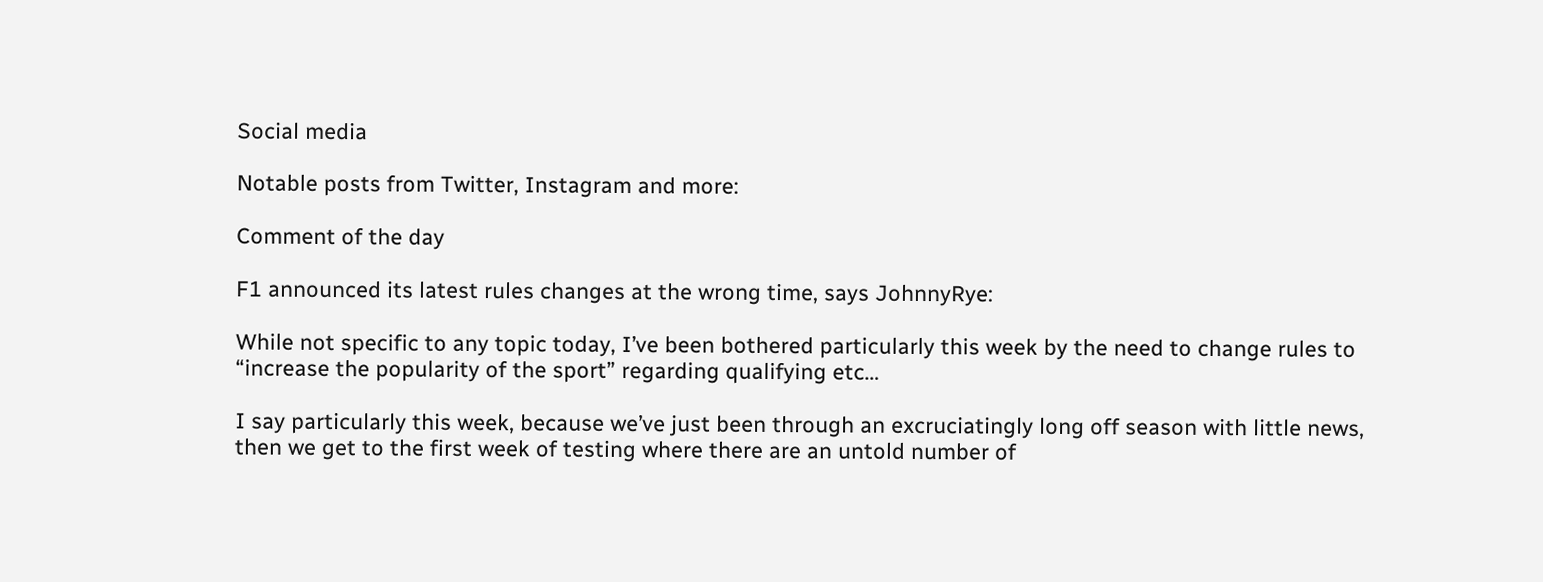Social media

Notable posts from Twitter, Instagram and more:

Comment of the day

F1 announced its latest rules changes at the wrong time, says JohnnyRye:

While not specific to any topic today, I’ve been bothered particularly this week by the need to change rules to “increase the popularity of the sport” regarding qualifying etc…

I say particularly this week, because we’ve just been through an excruciatingly long off season with little news, then we get to the first week of testing where there are an untold number of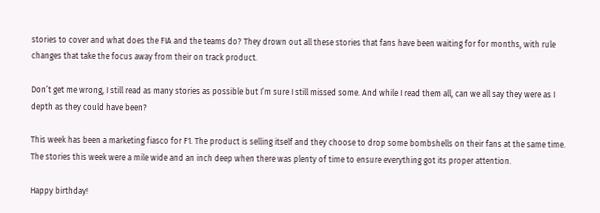stories to cover and what does the FIA and the teams do? They drown out all these stories that fans have been waiting for for months, with rule changes that take the focus away from their on track product.

Don’t get me wrong, I still read as many stories as possible but I’m sure I still missed some. And while I read them all, can we all say they were as I depth as they could have been?

This week has been a marketing fiasco for F1. The product is selling itself and they choose to drop some bombshells on their fans at the same time. The stories this week were a mile wide and an inch deep when there was plenty of time to ensure everything got its proper attention.

Happy birthday!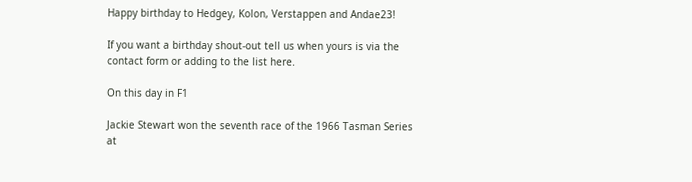Happy birthday to Hedgey, Kolon, Verstappen and Andae23!

If you want a birthday shout-out tell us when yours is via the contact form or adding to the list here.

On this day in F1

Jackie Stewart won the seventh race of the 1966 Tasman Series at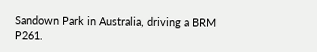Sandown Park in Australia, driving a BRM P261.